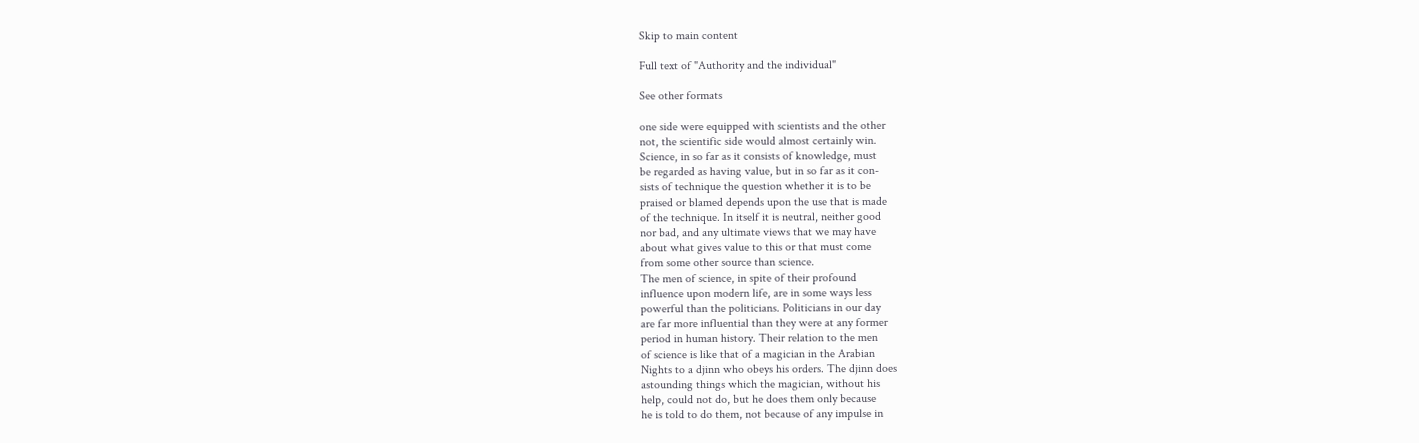Skip to main content

Full text of "Authority and the individual"

See other formats

one side were equipped with scientists and the other
not, the scientific side would almost certainly win.
Science, in so far as it consists of knowledge, must
be regarded as having value, but in so far as it con-
sists of technique the question whether it is to be
praised or blamed depends upon the use that is made
of the technique. In itself it is neutral, neither good
nor bad, and any ultimate views that we may have
about what gives value to this or that must come
from some other source than science.
The men of science, in spite of their profound
influence upon modern life, are in some ways less
powerful than the politicians. Politicians in our day
are far more influential than they were at any former
period in human history. Their relation to the men
of science is like that of a magician in the Arabian
Nights to a djinn who obeys his orders. The djinn does
astounding things which the magician, without his
help, could not do, but he does them only because
he is told to do them, not because of any impulse in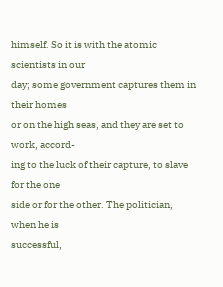himself. So it is with the atomic scientists in our
day; some government captures them in their homes
or on the high seas, and they are set to work, accord-
ing to the luck of their capture, to slave for the one
side or for the other. The politician, when he is
successful,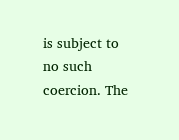is subject to no such coercion. The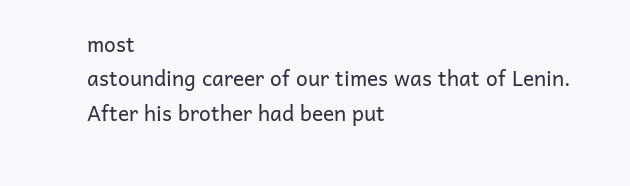most
astounding career of our times was that of Lenin.
After his brother had been put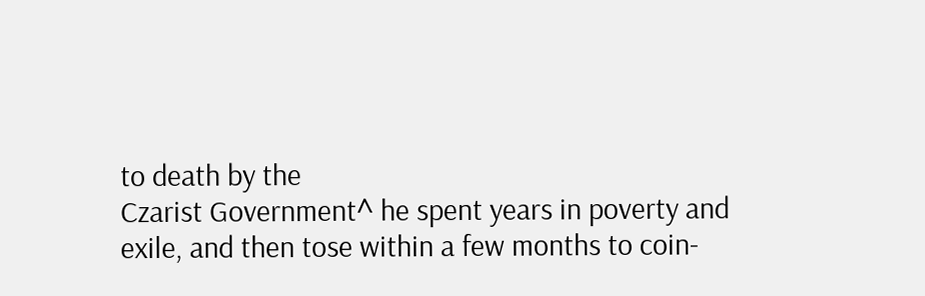to death by the
Czarist Government^ he spent years in poverty and
exile, and then tose within a few months to coin-